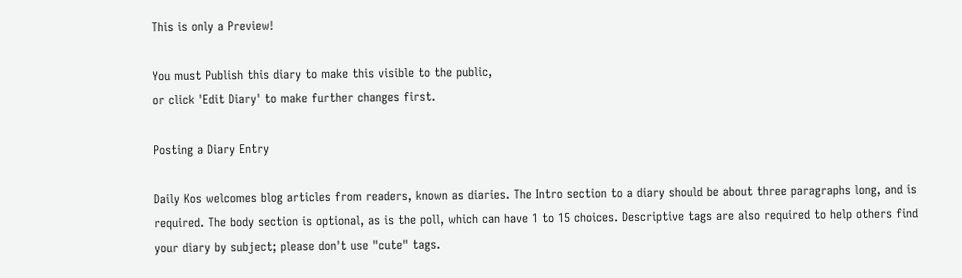This is only a Preview!

You must Publish this diary to make this visible to the public,
or click 'Edit Diary' to make further changes first.

Posting a Diary Entry

Daily Kos welcomes blog articles from readers, known as diaries. The Intro section to a diary should be about three paragraphs long, and is required. The body section is optional, as is the poll, which can have 1 to 15 choices. Descriptive tags are also required to help others find your diary by subject; please don't use "cute" tags.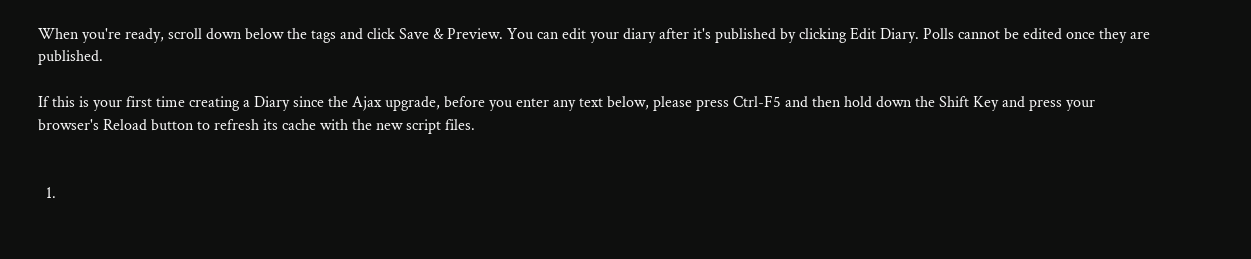When you're ready, scroll down below the tags and click Save & Preview. You can edit your diary after it's published by clicking Edit Diary. Polls cannot be edited once they are published.

If this is your first time creating a Diary since the Ajax upgrade, before you enter any text below, please press Ctrl-F5 and then hold down the Shift Key and press your browser's Reload button to refresh its cache with the new script files.


  1.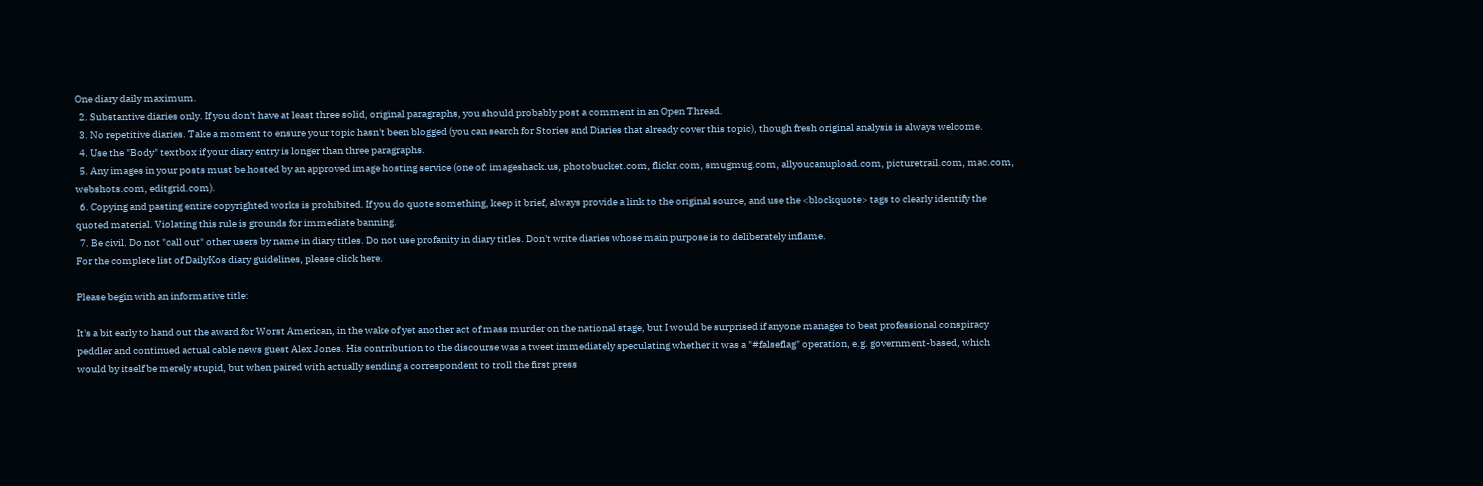One diary daily maximum.
  2. Substantive diaries only. If you don't have at least three solid, original paragraphs, you should probably post a comment in an Open Thread.
  3. No repetitive diaries. Take a moment to ensure your topic hasn't been blogged (you can search for Stories and Diaries that already cover this topic), though fresh original analysis is always welcome.
  4. Use the "Body" textbox if your diary entry is longer than three paragraphs.
  5. Any images in your posts must be hosted by an approved image hosting service (one of: imageshack.us, photobucket.com, flickr.com, smugmug.com, allyoucanupload.com, picturetrail.com, mac.com, webshots.com, editgrid.com).
  6. Copying and pasting entire copyrighted works is prohibited. If you do quote something, keep it brief, always provide a link to the original source, and use the <blockquote> tags to clearly identify the quoted material. Violating this rule is grounds for immediate banning.
  7. Be civil. Do not "call out" other users by name in diary titles. Do not use profanity in diary titles. Don't write diaries whose main purpose is to deliberately inflame.
For the complete list of DailyKos diary guidelines, please click here.

Please begin with an informative title:

It's a bit early to hand out the award for Worst American, in the wake of yet another act of mass murder on the national stage, but I would be surprised if anyone manages to beat professional conspiracy peddler and continued actual cable news guest Alex Jones. His contribution to the discourse was a tweet immediately speculating whether it was a "#falseflag" operation, e.g. government-based, which would by itself be merely stupid, but when paired with actually sending a correspondent to troll the first press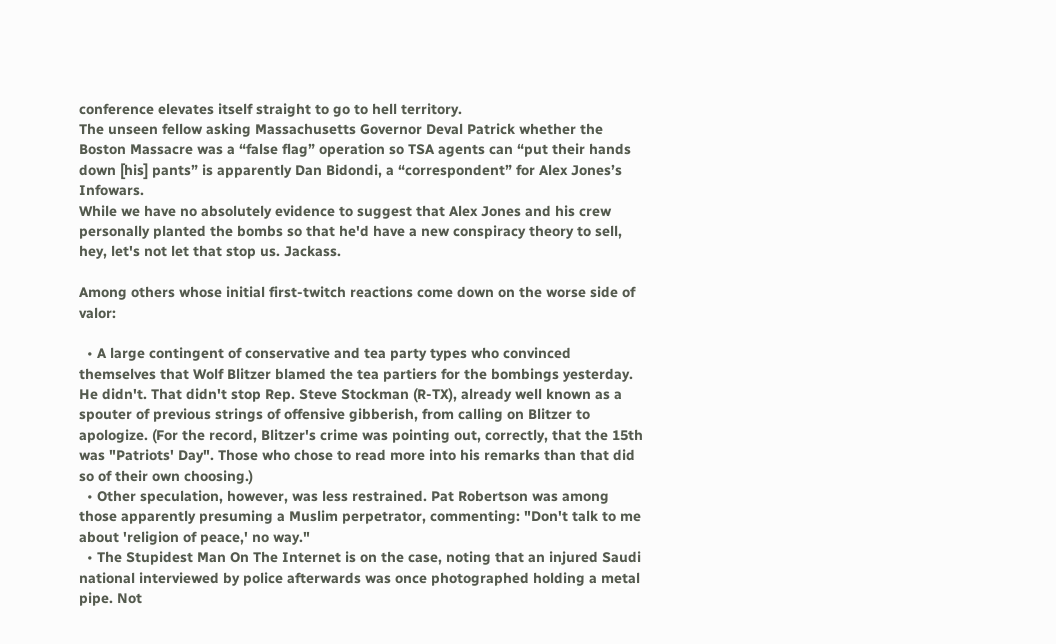conference elevates itself straight to go to hell territory.
The unseen fellow asking Massachusetts Governor Deval Patrick whether the Boston Massacre was a “false flag” operation so TSA agents can “put their hands down [his] pants” is apparently Dan Bidondi, a “correspondent” for Alex Jones’s Infowars.
While we have no absolutely evidence to suggest that Alex Jones and his crew personally planted the bombs so that he'd have a new conspiracy theory to sell, hey, let's not let that stop us. Jackass.

Among others whose initial first-twitch reactions come down on the worse side of valor:

  • A large contingent of conservative and tea party types who convinced themselves that Wolf Blitzer blamed the tea partiers for the bombings yesterday. He didn't. That didn't stop Rep. Steve Stockman (R-TX), already well known as a spouter of previous strings of offensive gibberish, from calling on Blitzer to apologize. (For the record, Blitzer's crime was pointing out, correctly, that the 15th was "Patriots' Day". Those who chose to read more into his remarks than that did so of their own choosing.)
  • Other speculation, however, was less restrained. Pat Robertson was among those apparently presuming a Muslim perpetrator, commenting: "Don't talk to me about 'religion of peace,' no way."
  • The Stupidest Man On The Internet is on the case, noting that an injured Saudi national interviewed by police afterwards was once photographed holding a metal pipe. Not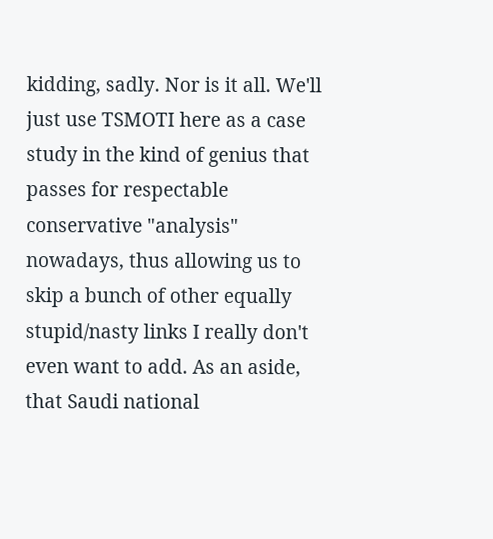kidding, sadly. Nor is it all. We'll just use TSMOTI here as a case study in the kind of genius that passes for respectable conservative "analysis" nowadays, thus allowing us to skip a bunch of other equally stupid/nasty links I really don't even want to add. As an aside, that Saudi national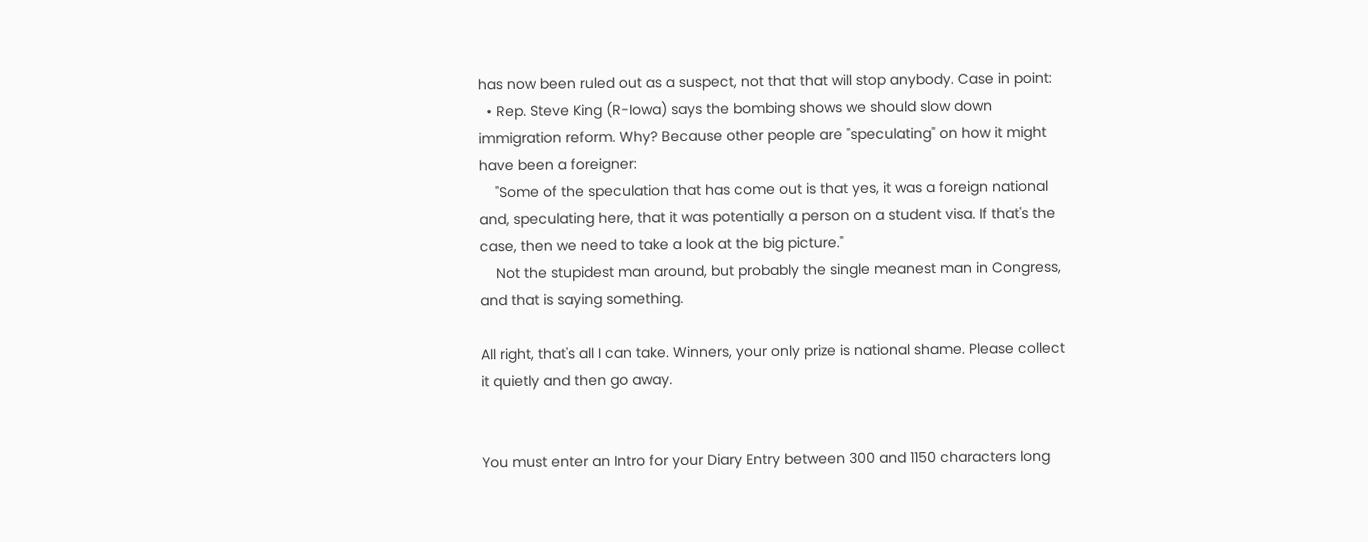has now been ruled out as a suspect, not that that will stop anybody. Case in point:
  • Rep. Steve King (R-Iowa) says the bombing shows we should slow down immigration reform. Why? Because other people are "speculating" on how it might have been a foreigner:
    "Some of the speculation that has come out is that yes, it was a foreign national and, speculating here, that it was potentially a person on a student visa. If that's the case, then we need to take a look at the big picture."
    Not the stupidest man around, but probably the single meanest man in Congress, and that is saying something.

All right, that's all I can take. Winners, your only prize is national shame. Please collect it quietly and then go away.


You must enter an Intro for your Diary Entry between 300 and 1150 characters long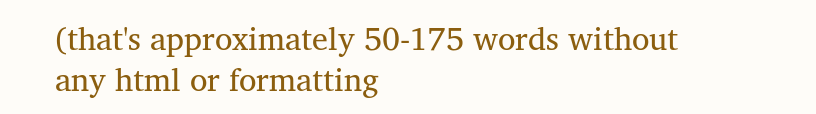(that's approximately 50-175 words without any html or formatting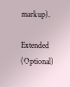markup).

Extended (Optional)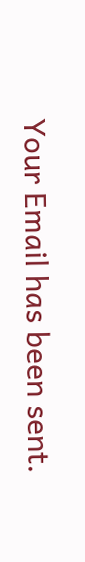Your Email has been sent.